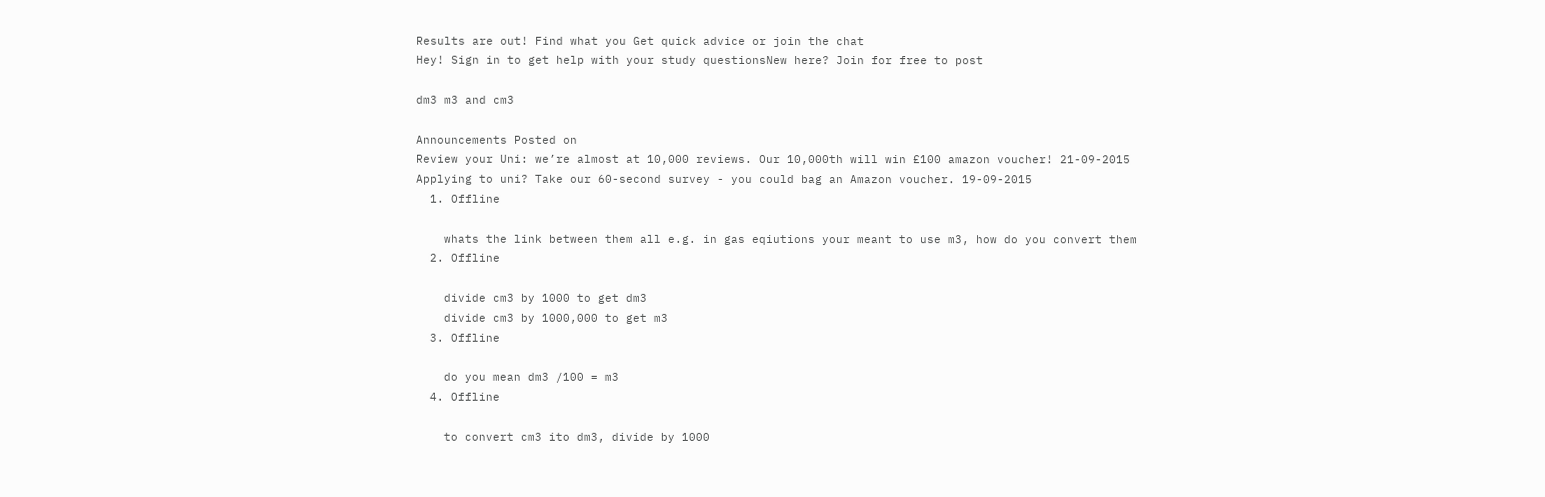Results are out! Find what you Get quick advice or join the chat
Hey! Sign in to get help with your study questionsNew here? Join for free to post

dm3 m3 and cm3

Announcements Posted on
Review your Uni: we’re almost at 10,000 reviews. Our 10,000th will win £100 amazon voucher! 21-09-2015
Applying to uni? Take our 60-second survey - you could bag an Amazon voucher. 19-09-2015
  1. Offline

    whats the link between them all e.g. in gas eqiutions your meant to use m3, how do you convert them
  2. Offline

    divide cm3 by 1000 to get dm3
    divide cm3 by 1000,000 to get m3
  3. Offline

    do you mean dm3 /100 = m3
  4. Offline

    to convert cm3 ito dm3, divide by 1000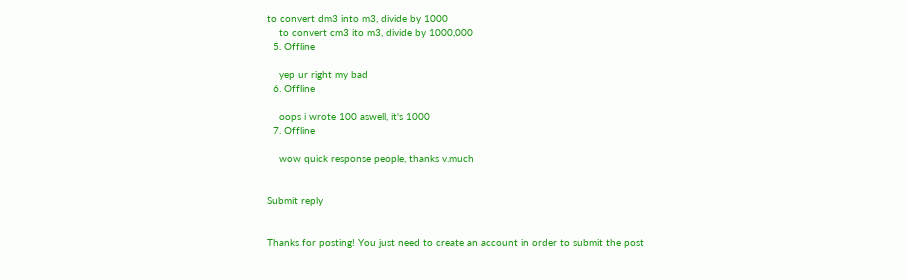to convert dm3 into m3, divide by 1000
    to convert cm3 ito m3, divide by 1000,000
  5. Offline

    yep ur right my bad
  6. Offline

    oops i wrote 100 aswell, it's 1000
  7. Offline

    wow quick response people, thanks v.much


Submit reply


Thanks for posting! You just need to create an account in order to submit the post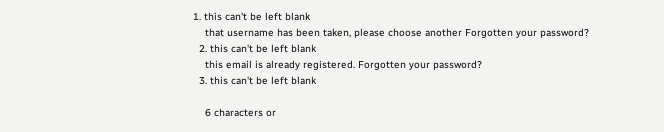1. this can't be left blank
    that username has been taken, please choose another Forgotten your password?
  2. this can't be left blank
    this email is already registered. Forgotten your password?
  3. this can't be left blank

    6 characters or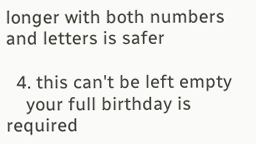longer with both numbers and letters is safer

  4. this can't be left empty
    your full birthday is required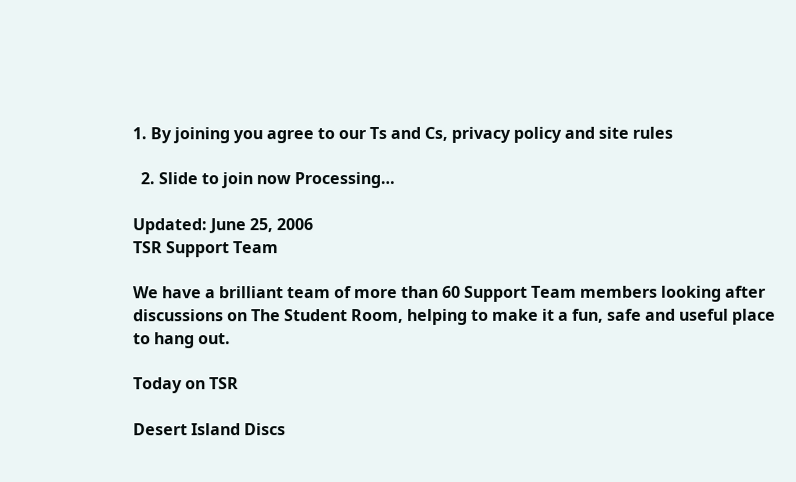1. By joining you agree to our Ts and Cs, privacy policy and site rules

  2. Slide to join now Processing…

Updated: June 25, 2006
TSR Support Team

We have a brilliant team of more than 60 Support Team members looking after discussions on The Student Room, helping to make it a fun, safe and useful place to hang out.

Today on TSR

Desert Island Discs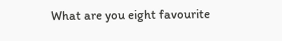What are you eight favourite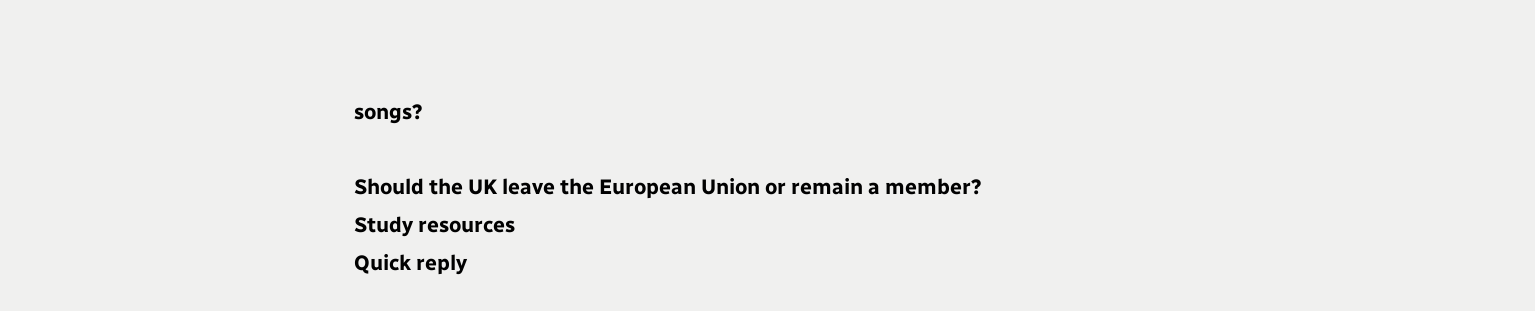songs?

Should the UK leave the European Union or remain a member?
Study resources
Quick reply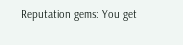Reputation gems: You get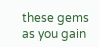these gems as you gain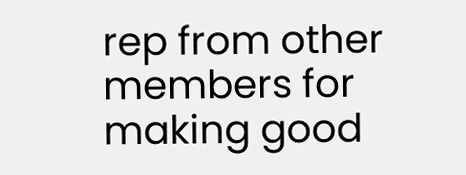rep from other members for making good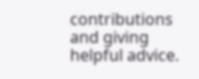contributions and giving helpful advice.